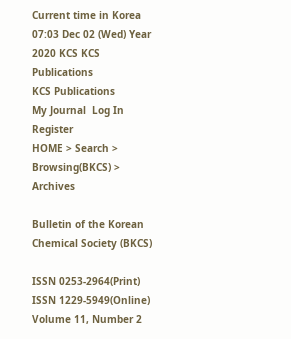Current time in Korea 07:03 Dec 02 (Wed) Year 2020 KCS KCS Publications
KCS Publications
My Journal  Log In  Register
HOME > Search > Browsing(BKCS) > Archives

Bulletin of the Korean Chemical Society (BKCS)

ISSN 0253-2964(Print)
ISSN 1229-5949(Online)
Volume 11, Number 2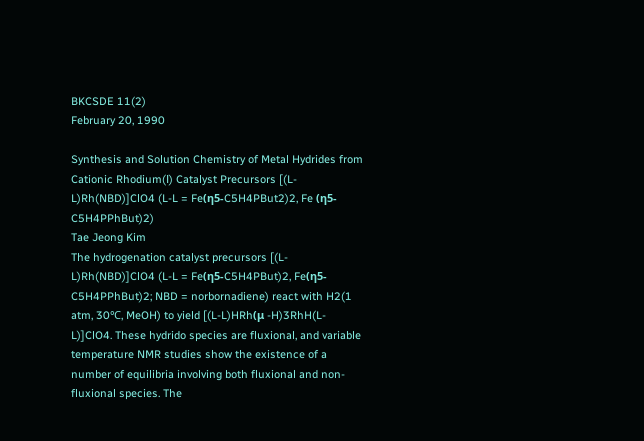BKCSDE 11(2)
February 20, 1990

Synthesis and Solution Chemistry of Metal Hydrides from Cationic Rhodium(Ⅰ) Catalyst Precursors [(L-L)Rh(NBD)]ClO4 (L-L = Fe(η5-C5H4PBut2)2, Fe (η5-C5H4PPhBut)2)
Tae Jeong Kim
The hydrogenation catalyst precursors [(L-L)Rh(NBD)]ClO4 (L-L = Fe(η5-C5H4PBut)2, Fe(η5-C5H4PPhBut)2; NBD = norbornadiene) react with H2(1 atm, 30℃, MeOH) to yield [(L-L)HRh(μ -H)3RhH(L-L)]ClO4. These hydrido species are fluxional, and variable temperature NMR studies show the existence of a number of equilibria involving both fluxional and non-fluxional species. The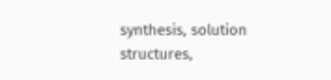synthesis, solution structures,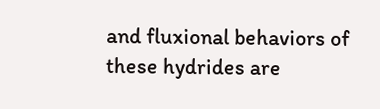and fluxional behaviors of these hydrides are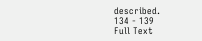described.
134 - 139
Full Text